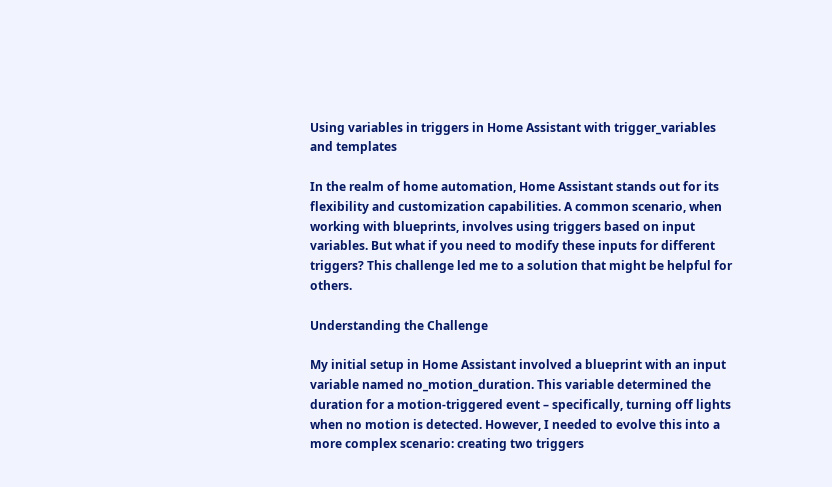Using variables in triggers in Home Assistant with trigger_variables and templates

In the realm of home automation, Home Assistant stands out for its flexibility and customization capabilities. A common scenario, when working with blueprints, involves using triggers based on input variables. But what if you need to modify these inputs for different triggers? This challenge led me to a solution that might be helpful for others.

Understanding the Challenge

My initial setup in Home Assistant involved a blueprint with an input variable named no_motion_duration. This variable determined the duration for a motion-triggered event – specifically, turning off lights when no motion is detected. However, I needed to evolve this into a more complex scenario: creating two triggers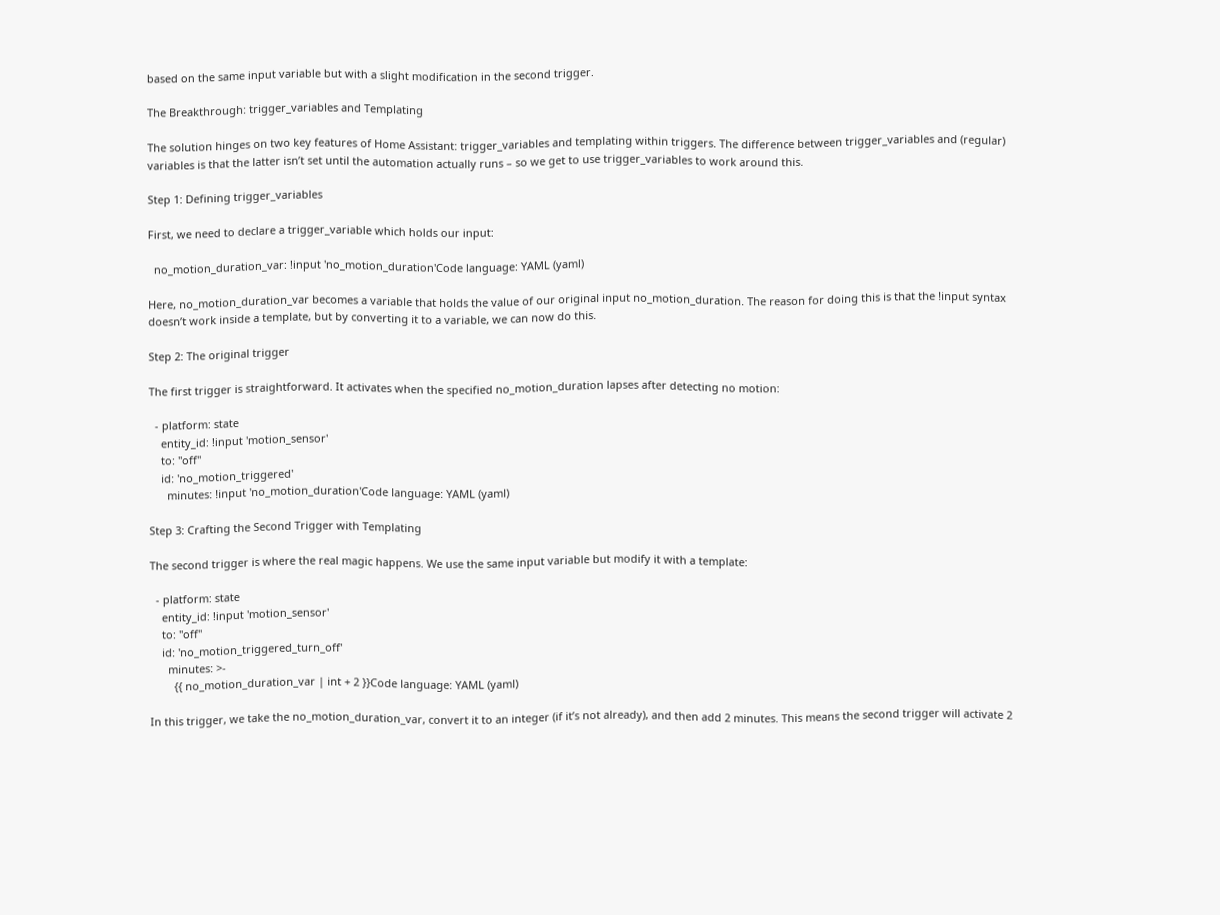based on the same input variable but with a slight modification in the second trigger.

The Breakthrough: trigger_variables and Templating

The solution hinges on two key features of Home Assistant: trigger_variables and templating within triggers. The difference between trigger_variables and (regular) variables is that the latter isn’t set until the automation actually runs – so we get to use trigger_variables to work around this.

Step 1: Defining trigger_variables

First, we need to declare a trigger_variable which holds our input:

  no_motion_duration_var: !input 'no_motion_duration'Code language: YAML (yaml)

Here, no_motion_duration_var becomes a variable that holds the value of our original input no_motion_duration. The reason for doing this is that the !input syntax doesn’t work inside a template, but by converting it to a variable, we can now do this.

Step 2: The original trigger

The first trigger is straightforward. It activates when the specified no_motion_duration lapses after detecting no motion:

  - platform: state
    entity_id: !input 'motion_sensor'
    to: "off"
    id: 'no_motion_triggered'
      minutes: !input 'no_motion_duration'Code language: YAML (yaml)

Step 3: Crafting the Second Trigger with Templating

The second trigger is where the real magic happens. We use the same input variable but modify it with a template:

  - platform: state
    entity_id: !input 'motion_sensor'
    to: "off"
    id: 'no_motion_triggered_turn_off'
      minutes: >-
        {{ no_motion_duration_var | int + 2 }}Code language: YAML (yaml)

In this trigger, we take the no_motion_duration_var, convert it to an integer (if it’s not already), and then add 2 minutes. This means the second trigger will activate 2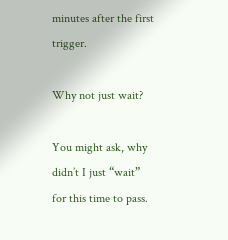minutes after the first trigger.

Why not just wait?

You might ask, why didn’t I just “wait” for this time to pass.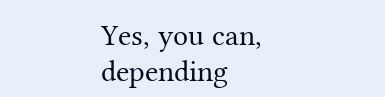Yes, you can, depending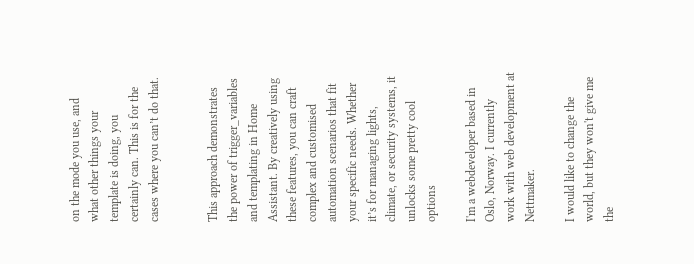on the mode you use, and what other things your template is doing, you certainly can. This is for the cases where you can’t do that.


This approach demonstrates the power of trigger_variables and templating in Home Assistant. By creatively using these features, you can craft complex and customised automation scenarios that fit your specific needs. Whether it’s for managing lights, climate, or security systems, it unlocks some pretty cool options

I'm a webdeveloper based in Oslo, Norway. I currently work with web development at Nettmaker.

I would like to change the world, but they won't give me the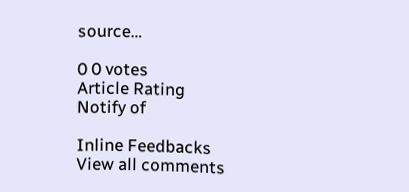source…

0 0 votes
Article Rating
Notify of

Inline Feedbacks
View all comments